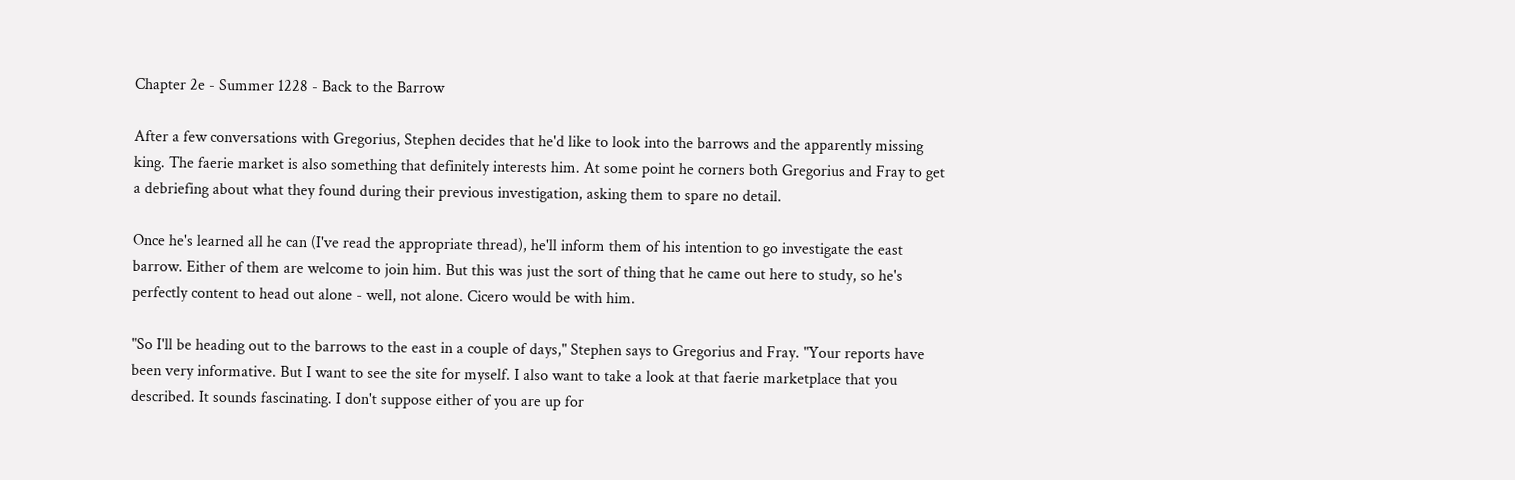Chapter 2e - Summer 1228 - Back to the Barrow

After a few conversations with Gregorius, Stephen decides that he'd like to look into the barrows and the apparently missing king. The faerie market is also something that definitely interests him. At some point he corners both Gregorius and Fray to get a debriefing about what they found during their previous investigation, asking them to spare no detail.

Once he's learned all he can (I've read the appropriate thread), he'll inform them of his intention to go investigate the east barrow. Either of them are welcome to join him. But this was just the sort of thing that he came out here to study, so he's perfectly content to head out alone - well, not alone. Cicero would be with him.

"So I'll be heading out to the barrows to the east in a couple of days," Stephen says to Gregorius and Fray. "Your reports have been very informative. But I want to see the site for myself. I also want to take a look at that faerie marketplace that you described. It sounds fascinating. I don't suppose either of you are up for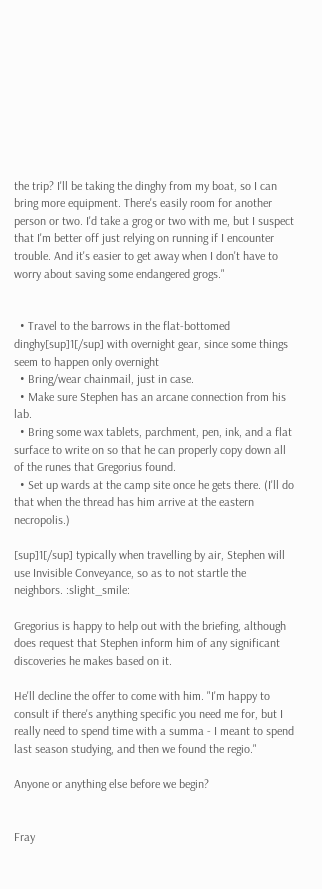the trip? I'll be taking the dinghy from my boat, so I can bring more equipment. There's easily room for another person or two. I'd take a grog or two with me, but I suspect that I'm better off just relying on running if I encounter trouble. And it's easier to get away when I don't have to worry about saving some endangered grogs."


  • Travel to the barrows in the flat-bottomed dinghy[sup]1[/sup] with overnight gear, since some things seem to happen only overnight
  • Bring/wear chainmail, just in case.
  • Make sure Stephen has an arcane connection from his lab.
  • Bring some wax tablets, parchment, pen, ink, and a flat surface to write on so that he can properly copy down all of the runes that Gregorius found.
  • Set up wards at the camp site once he gets there. (I'll do that when the thread has him arrive at the eastern necropolis.)

[sup]1[/sup] typically when travelling by air, Stephen will use Invisible Conveyance, so as to not startle the neighbors. :slight_smile:

Gregorius is happy to help out with the briefing, although does request that Stephen inform him of any significant discoveries he makes based on it.

He'll decline the offer to come with him. "I'm happy to consult if there's anything specific you need me for, but I really need to spend time with a summa - I meant to spend last season studying, and then we found the regio."

Anyone or anything else before we begin?


Fray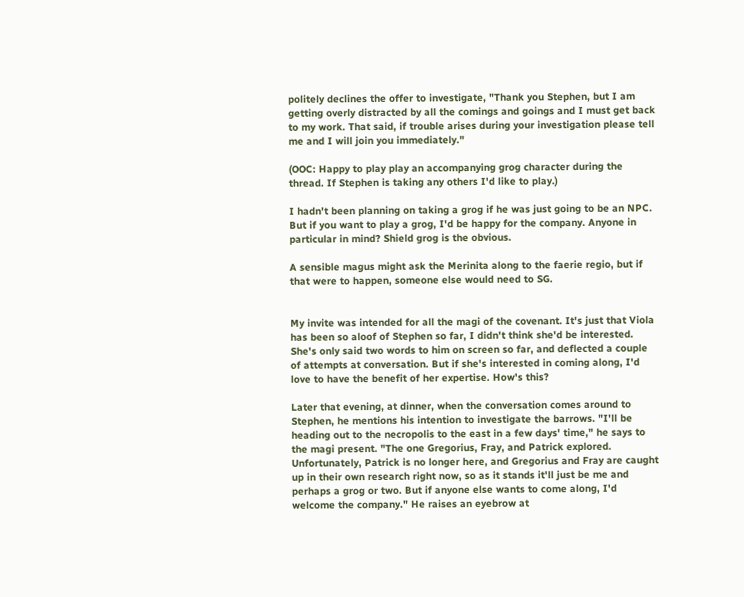politely declines the offer to investigate, "Thank you Stephen, but I am getting overly distracted by all the comings and goings and I must get back to my work. That said, if trouble arises during your investigation please tell me and I will join you immediately."

(OOC: Happy to play play an accompanying grog character during the thread. If Stephen is taking any others I'd like to play.)

I hadn't been planning on taking a grog if he was just going to be an NPC. But if you want to play a grog, I'd be happy for the company. Anyone in particular in mind? Shield grog is the obvious.

A sensible magus might ask the Merinita along to the faerie regio, but if that were to happen, someone else would need to SG.


My invite was intended for all the magi of the covenant. It's just that Viola has been so aloof of Stephen so far, I didn't think she'd be interested. She's only said two words to him on screen so far, and deflected a couple of attempts at conversation. But if she's interested in coming along, I'd love to have the benefit of her expertise. How's this?

Later that evening, at dinner, when the conversation comes around to Stephen, he mentions his intention to investigate the barrows. "I'll be heading out to the necropolis to the east in a few days' time," he says to the magi present. "The one Gregorius, Fray, and Patrick explored. Unfortunately, Patrick is no longer here, and Gregorius and Fray are caught up in their own research right now, so as it stands it'll just be me and perhaps a grog or two. But if anyone else wants to come along, I'd welcome the company." He raises an eyebrow at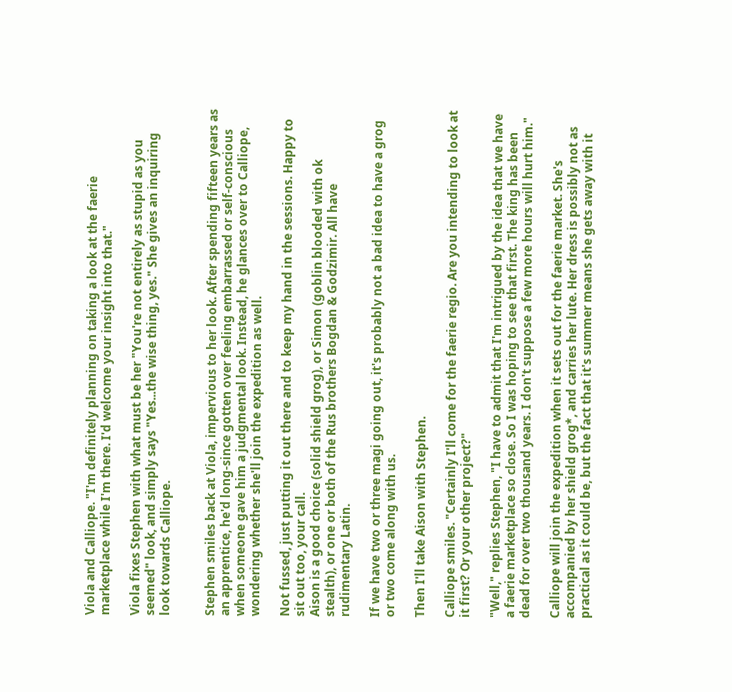Viola and Calliope. "I'm definitely planning on taking a look at the faerie marketplace while I'm there. I'd welcome your insight into that."

Viola fixes Stephen with what must be her "You're not entirely as stupid as you seemed" look, and simply says "Yes...the wise thing, yes." She gives an inquiring look towards Calliope.


Stephen smiles back at Viola, impervious to her look. After spending fifteen years as an apprentice, he'd long-since gotten over feeling embarrassed or self-conscious when someone gave him a judgmental look. Instead, he glances over to Calliope, wondering whether she'll join the expedition as well.

Not fussed, just putting it out there and to keep my hand in the sessions. Happy to sit out too, your call.
Aison is a good choice (solid shield grog), or Simon (goblin blooded with ok stealth), or one or both of the Rus brothers Bogdan & Godzimir. All have rudimentary Latin.

If we have two or three magi going out, it's probably not a bad idea to have a grog or two come along with us.

Then I'll take Aison with Stephen.

Calliope smiles. "Certainly I'll come for the faerie regio. Are you intending to look at it first? Or your other project?"

"Well," replies Stephen, "I have to admit that I'm intrigued by the idea that we have a faerie marketplace so close. So I was hoping to see that first. The king has been dead for over two thousand years. I don't suppose a few more hours will hurt him."

Calliope will join the expedition when it sets out for the faerie market. She's accompanied by her shield grog*, and carries her lute. Her dress is possibly not as practical as it could be, but the fact that it's summer means she gets away with it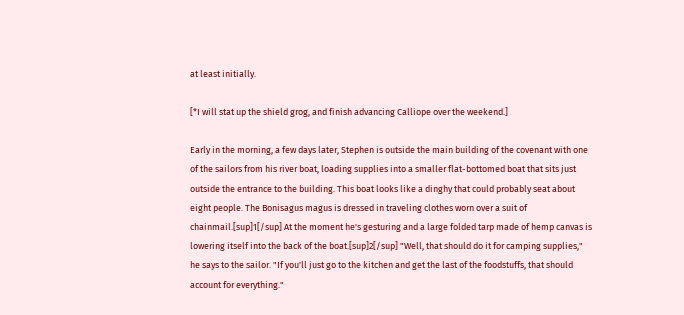at least initially.

[*I will stat up the shield grog, and finish advancing Calliope over the weekend.]

Early in the morning, a few days later, Stephen is outside the main building of the covenant with one of the sailors from his river boat, loading supplies into a smaller flat-bottomed boat that sits just outside the entrance to the building. This boat looks like a dinghy that could probably seat about eight people. The Bonisagus magus is dressed in traveling clothes worn over a suit of chainmail.[sup]1[/sup] At the moment he's gesturing and a large folded tarp made of hemp canvas is lowering itself into the back of the boat.[sup]2[/sup] "Well, that should do it for camping supplies," he says to the sailor. "If you'll just go to the kitchen and get the last of the foodstuffs, that should account for everything."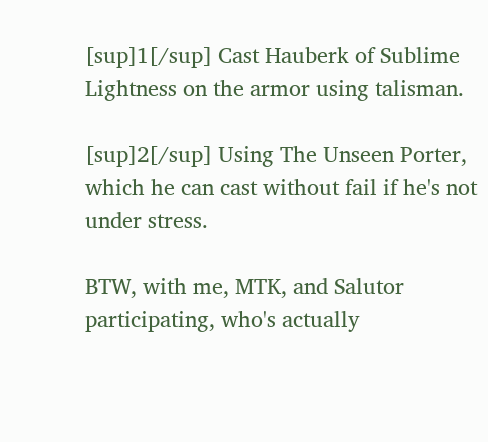[sup]1[/sup] Cast Hauberk of Sublime Lightness on the armor using talisman.

[sup]2[/sup] Using The Unseen Porter, which he can cast without fail if he's not under stress.

BTW, with me, MTK, and Salutor participating, who's actually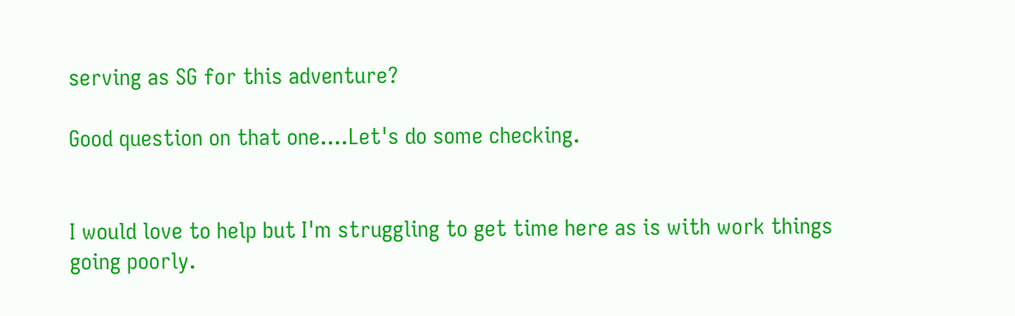serving as SG for this adventure?

Good question on that one....Let's do some checking.


I would love to help but I'm struggling to get time here as is with work things going poorly.